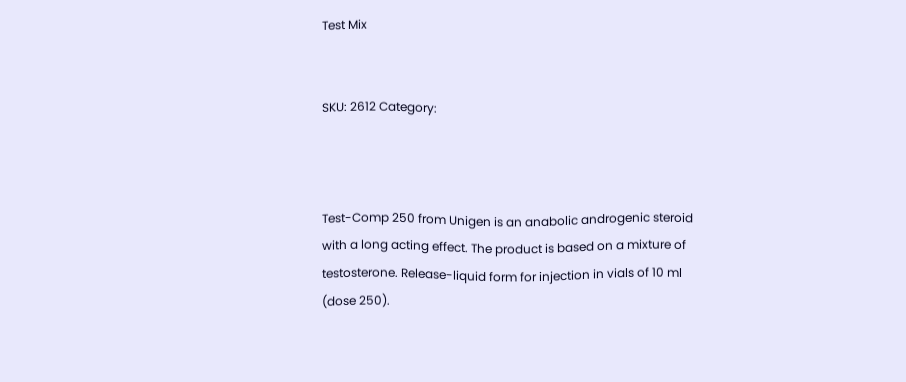Test Mix


SKU: 2612 Category:



Test-Comp 250 from Unigen is an anabolic androgenic steroid with a long acting effect. The product is based on a mixture of testosterone. Release-liquid form for injection in vials of 10 ml (dose 250).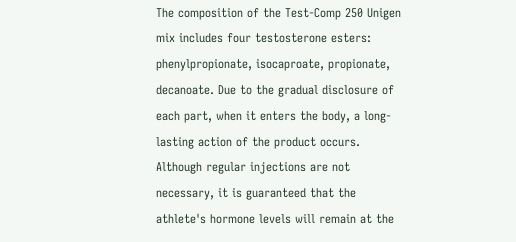The composition of the Test-Comp 250 Unigen mix includes four testosterone esters: phenylpropionate, isocaproate, propionate, decanoate. Due to the gradual disclosure of each part, when it enters the body, a long-lasting action of the product occurs. Although regular injections are not necessary, it is guaranteed that the athlete's hormone levels will remain at the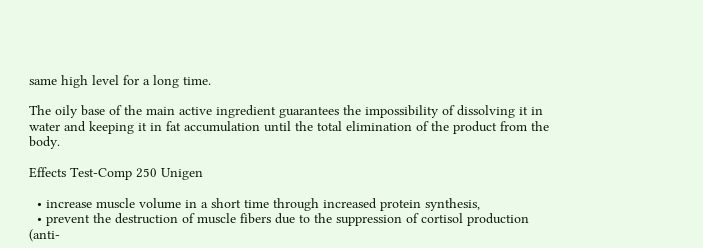same high level for a long time.

The oily base of the main active ingredient guarantees the impossibility of dissolving it in water and keeping it in fat accumulation until the total elimination of the product from the body.

Effects Test-Comp 250 Unigen

  • increase muscle volume in a short time through increased protein synthesis,
  • prevent the destruction of muscle fibers due to the suppression of cortisol production (anti-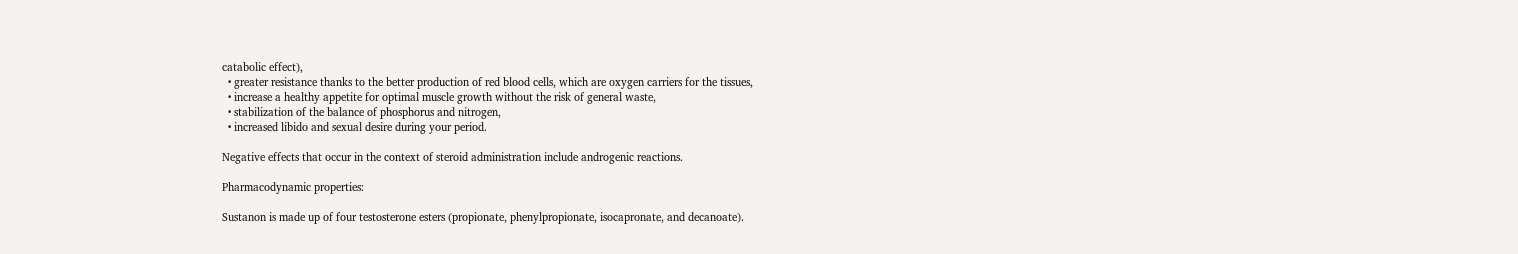catabolic effect),
  • greater resistance thanks to the better production of red blood cells, which are oxygen carriers for the tissues,
  • increase a healthy appetite for optimal muscle growth without the risk of general waste,
  • stabilization of the balance of phosphorus and nitrogen,
  • increased libido and sexual desire during your period.

Negative effects that occur in the context of steroid administration include androgenic reactions.

Pharmacodynamic properties:

Sustanon is made up of four testosterone esters (propionate, phenylpropionate, isocapronate, and decanoate).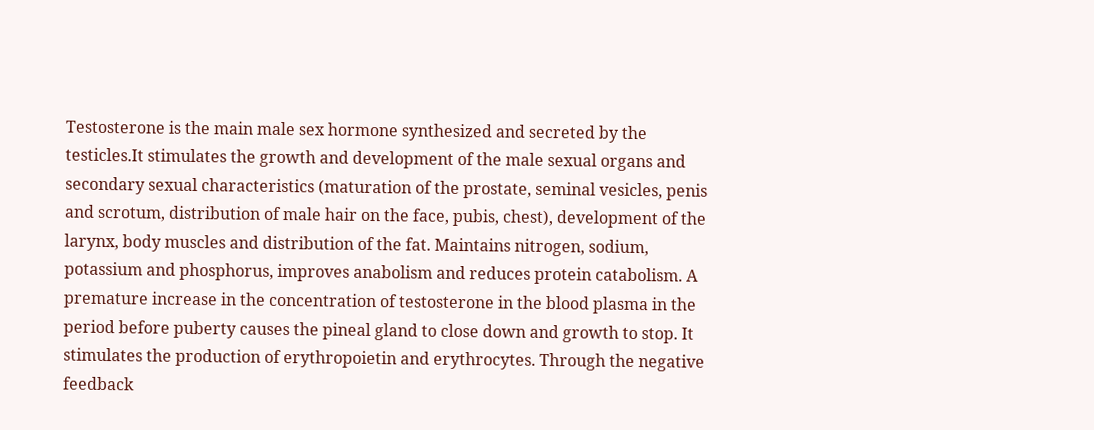Testosterone is the main male sex hormone synthesized and secreted by the testicles.It stimulates the growth and development of the male sexual organs and secondary sexual characteristics (maturation of the prostate, seminal vesicles, penis and scrotum, distribution of male hair on the face, pubis, chest), development of the larynx, body muscles and distribution of the fat. Maintains nitrogen, sodium, potassium and phosphorus, improves anabolism and reduces protein catabolism. A premature increase in the concentration of testosterone in the blood plasma in the period before puberty causes the pineal gland to close down and growth to stop. It stimulates the production of erythropoietin and erythrocytes. Through the negative feedback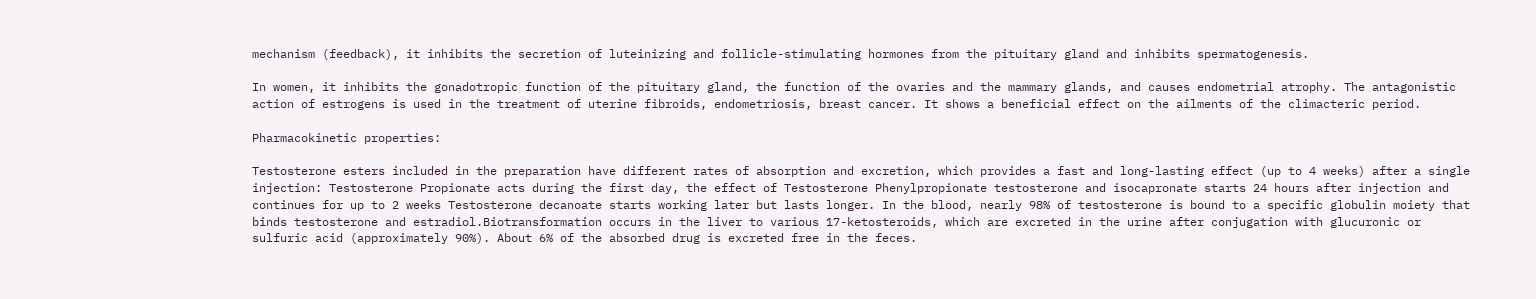mechanism (feedback), it inhibits the secretion of luteinizing and follicle-stimulating hormones from the pituitary gland and inhibits spermatogenesis.

In women, it inhibits the gonadotropic function of the pituitary gland, the function of the ovaries and the mammary glands, and causes endometrial atrophy. The antagonistic action of estrogens is used in the treatment of uterine fibroids, endometriosis, breast cancer. It shows a beneficial effect on the ailments of the climacteric period.

Pharmacokinetic properties:

Testosterone esters included in the preparation have different rates of absorption and excretion, which provides a fast and long-lasting effect (up to 4 weeks) after a single injection: Testosterone Propionate acts during the first day, the effect of Testosterone Phenylpropionate testosterone and isocapronate starts 24 hours after injection and continues for up to 2 weeks Testosterone decanoate starts working later but lasts longer. In the blood, nearly 98% of testosterone is bound to a specific globulin moiety that binds testosterone and estradiol.Biotransformation occurs in the liver to various 17-ketosteroids, which are excreted in the urine after conjugation with glucuronic or sulfuric acid (approximately 90%). About 6% of the absorbed drug is excreted free in the feces.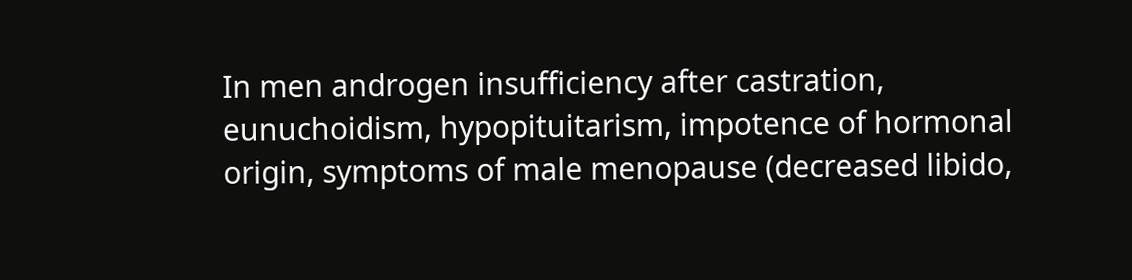In men androgen insufficiency after castration, eunuchoidism, hypopituitarism, impotence of hormonal origin, symptoms of male menopause (decreased libido,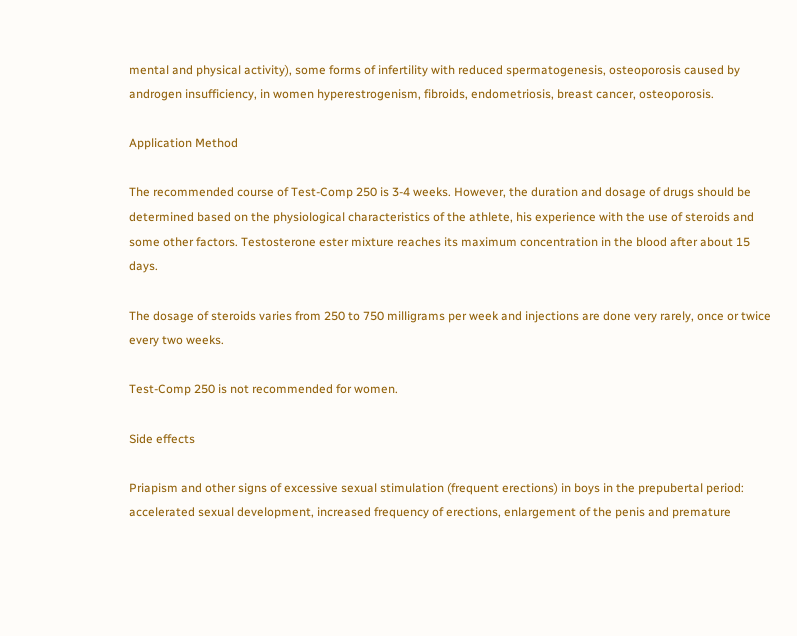mental and physical activity), some forms of infertility with reduced spermatogenesis, osteoporosis caused by androgen insufficiency, in women hyperestrogenism, fibroids, endometriosis, breast cancer, osteoporosis.

Application Method

The recommended course of Test-Comp 250 is 3-4 weeks. However, the duration and dosage of drugs should be determined based on the physiological characteristics of the athlete, his experience with the use of steroids and some other factors. Testosterone ester mixture reaches its maximum concentration in the blood after about 15 days.

The dosage of steroids varies from 250 to 750 milligrams per week and injections are done very rarely, once or twice every two weeks.

Test-Comp 250 is not recommended for women.

Side effects

Priapism and other signs of excessive sexual stimulation (frequent erections) in boys in the prepubertal period: accelerated sexual development, increased frequency of erections, enlargement of the penis and premature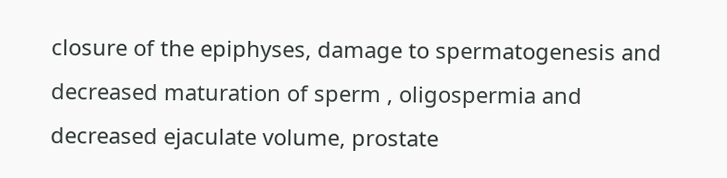closure of the epiphyses, damage to spermatogenesis and decreased maturation of sperm , oligospermia and decreased ejaculate volume, prostate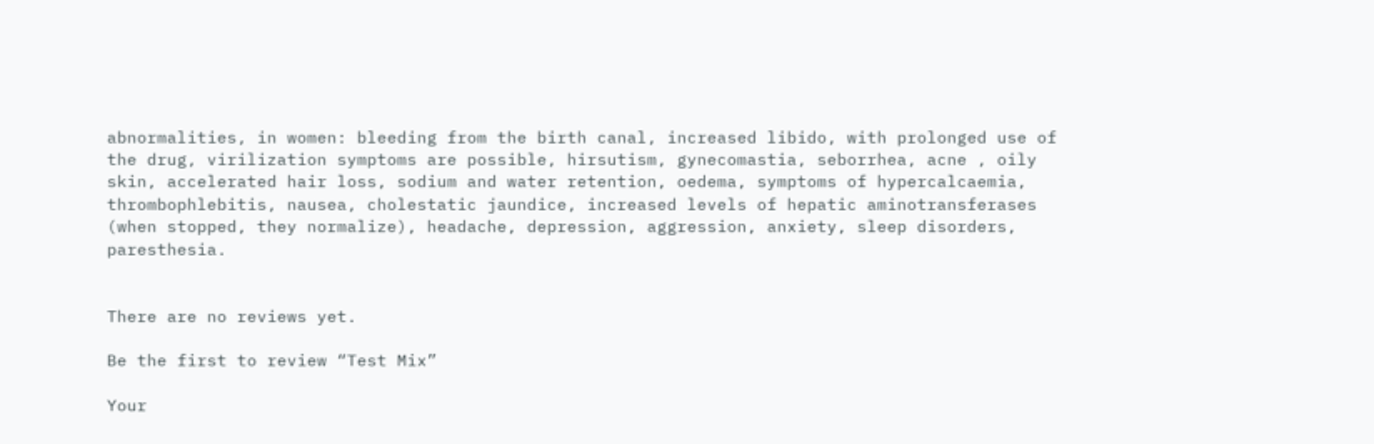abnormalities, in women: bleeding from the birth canal, increased libido, with prolonged use of the drug, virilization symptoms are possible, hirsutism, gynecomastia, seborrhea, acne , oily skin, accelerated hair loss, sodium and water retention, oedema, symptoms of hypercalcaemia, thrombophlebitis, nausea, cholestatic jaundice, increased levels of hepatic aminotransferases (when stopped, they normalize), headache, depression, aggression, anxiety, sleep disorders, paresthesia.


There are no reviews yet.

Be the first to review “Test Mix”

Your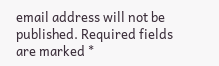email address will not be published. Required fields are marked *